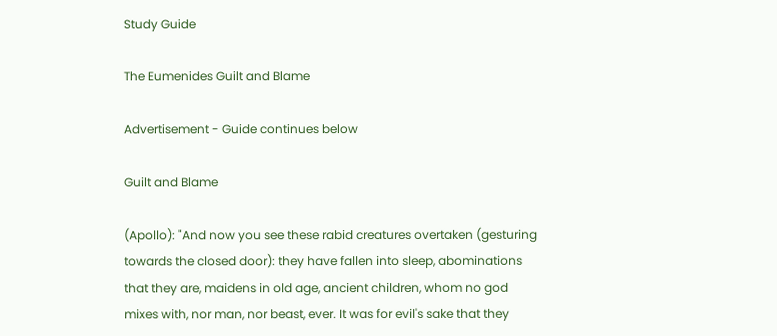Study Guide

The Eumenides Guilt and Blame

Advertisement - Guide continues below

Guilt and Blame

(Apollo): "And now you see these rabid creatures overtaken (gesturing towards the closed door): they have fallen into sleep, abominations that they are, maidens in old age, ancient children, whom no god mixes with, nor man, nor beast, ever. It was for evil's sake that they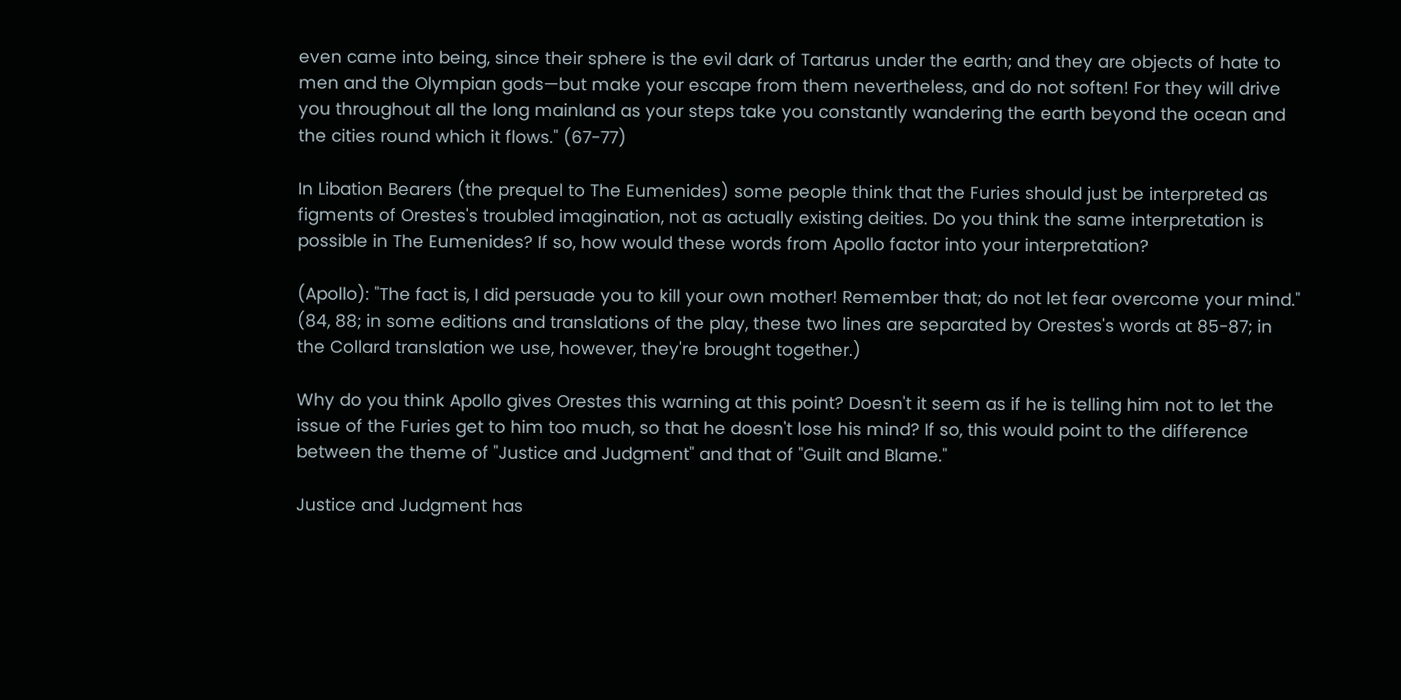even came into being, since their sphere is the evil dark of Tartarus under the earth; and they are objects of hate to men and the Olympian gods—but make your escape from them nevertheless, and do not soften! For they will drive you throughout all the long mainland as your steps take you constantly wandering the earth beyond the ocean and the cities round which it flows." (67-77)

In Libation Bearers (the prequel to The Eumenides) some people think that the Furies should just be interpreted as figments of Orestes's troubled imagination, not as actually existing deities. Do you think the same interpretation is possible in The Eumenides? If so, how would these words from Apollo factor into your interpretation?

(Apollo): "The fact is, I did persuade you to kill your own mother! Remember that; do not let fear overcome your mind." (84, 88; in some editions and translations of the play, these two lines are separated by Orestes's words at 85-87; in the Collard translation we use, however, they're brought together.)

Why do you think Apollo gives Orestes this warning at this point? Doesn't it seem as if he is telling him not to let the issue of the Furies get to him too much, so that he doesn't lose his mind? If so, this would point to the difference between the theme of "Justice and Judgment" and that of "Guilt and Blame."

Justice and Judgment has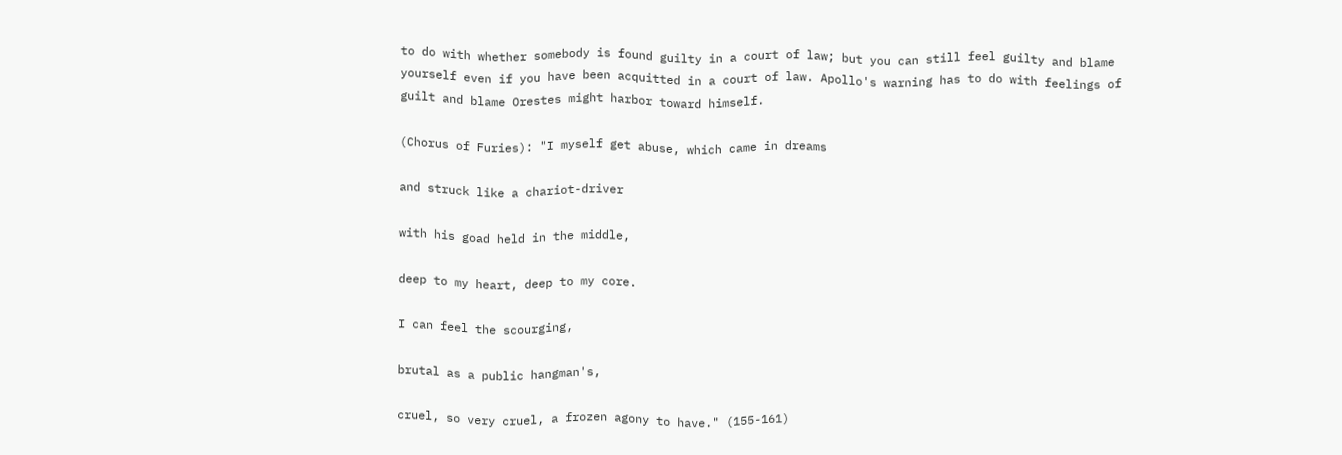to do with whether somebody is found guilty in a court of law; but you can still feel guilty and blame yourself even if you have been acquitted in a court of law. Apollo's warning has to do with feelings of guilt and blame Orestes might harbor toward himself.

(Chorus of Furies): "I myself get abuse, which came in dreams

and struck like a chariot-driver

with his goad held in the middle,

deep to my heart, deep to my core.

I can feel the scourging,

brutal as a public hangman's,

cruel, so very cruel, a frozen agony to have." (155-161)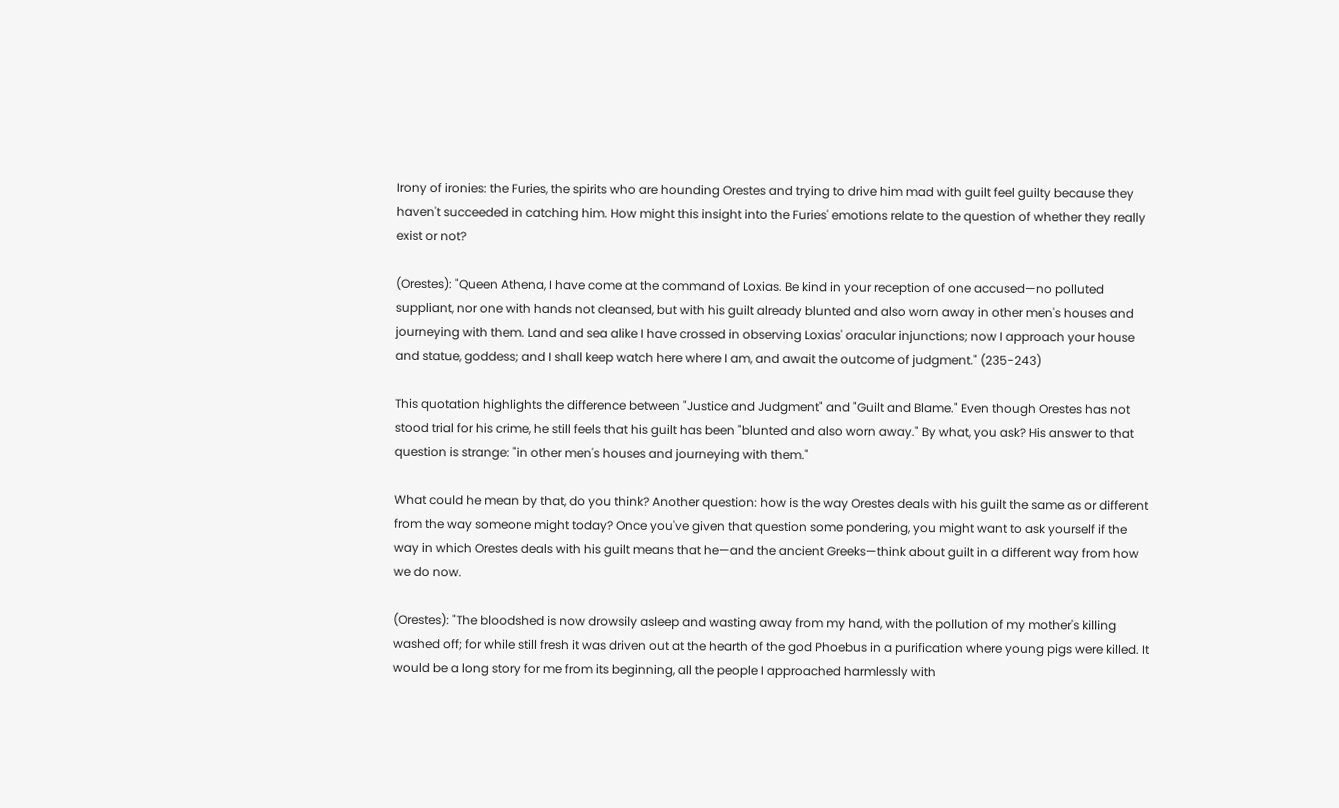Irony of ironies: the Furies, the spirits who are hounding Orestes and trying to drive him mad with guilt feel guilty because they haven't succeeded in catching him. How might this insight into the Furies' emotions relate to the question of whether they really exist or not?

(Orestes): "Queen Athena, I have come at the command of Loxias. Be kind in your reception of one accused—no polluted suppliant, nor one with hands not cleansed, but with his guilt already blunted and also worn away in other men's houses and journeying with them. Land and sea alike I have crossed in observing Loxias' oracular injunctions; now I approach your house and statue, goddess; and I shall keep watch here where I am, and await the outcome of judgment." (235-243)

This quotation highlights the difference between "Justice and Judgment" and "Guilt and Blame." Even though Orestes has not stood trial for his crime, he still feels that his guilt has been "blunted and also worn away." By what, you ask? His answer to that question is strange: "in other men's houses and journeying with them."

What could he mean by that, do you think? Another question: how is the way Orestes deals with his guilt the same as or different from the way someone might today? Once you've given that question some pondering, you might want to ask yourself if the way in which Orestes deals with his guilt means that he—and the ancient Greeks—think about guilt in a different way from how we do now.

(Orestes): "The bloodshed is now drowsily asleep and wasting away from my hand, with the pollution of my mother's killing washed off; for while still fresh it was driven out at the hearth of the god Phoebus in a purification where young pigs were killed. It would be a long story for me from its beginning, all the people I approached harmlessly with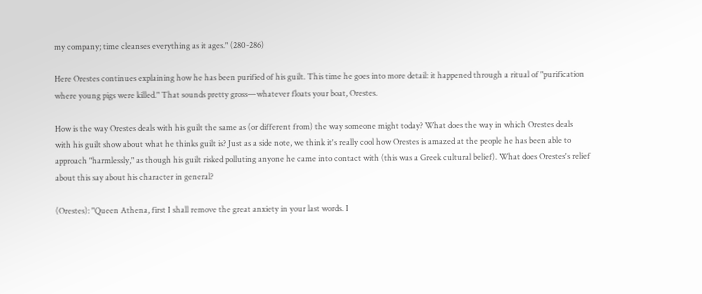my company; time cleanses everything as it ages." (280-286)

Here Orestes continues explaining how he has been purified of his guilt. This time he goes into more detail: it happened through a ritual of "purification where young pigs were killed." That sounds pretty gross—whatever floats your boat, Orestes.

How is the way Orestes deals with his guilt the same as (or different from) the way someone might today? What does the way in which Orestes deals with his guilt show about what he thinks guilt is? Just as a side note, we think it's really cool how Orestes is amazed at the people he has been able to approach "harmlessly," as though his guilt risked polluting anyone he came into contact with (this was a Greek cultural belief). What does Orestes's relief about this say about his character in general?

(Orestes): "Queen Athena, first I shall remove the great anxiety in your last words. I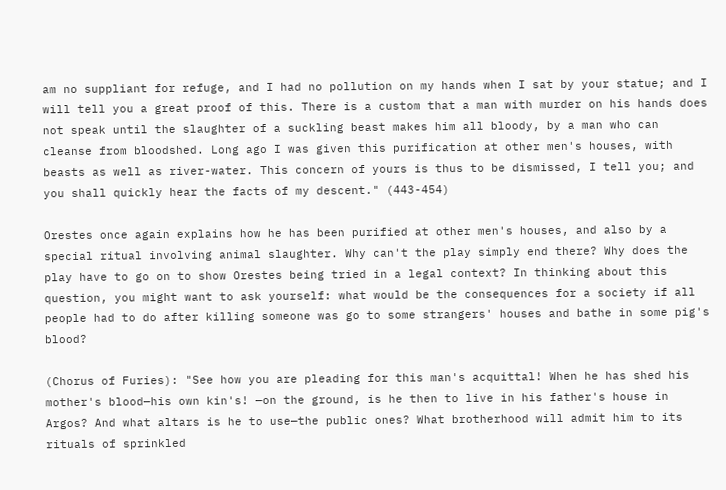am no suppliant for refuge, and I had no pollution on my hands when I sat by your statue; and I will tell you a great proof of this. There is a custom that a man with murder on his hands does not speak until the slaughter of a suckling beast makes him all bloody, by a man who can cleanse from bloodshed. Long ago I was given this purification at other men's houses, with beasts as well as river-water. This concern of yours is thus to be dismissed, I tell you; and you shall quickly hear the facts of my descent." (443-454)

Orestes once again explains how he has been purified at other men's houses, and also by a special ritual involving animal slaughter. Why can't the play simply end there? Why does the play have to go on to show Orestes being tried in a legal context? In thinking about this question, you might want to ask yourself: what would be the consequences for a society if all people had to do after killing someone was go to some strangers' houses and bathe in some pig's blood?

(Chorus of Furies): "See how you are pleading for this man's acquittal! When he has shed his mother's blood—his own kin's! —on the ground, is he then to live in his father's house in Argos? And what altars is he to use—the public ones? What brotherhood will admit him to its rituals of sprinkled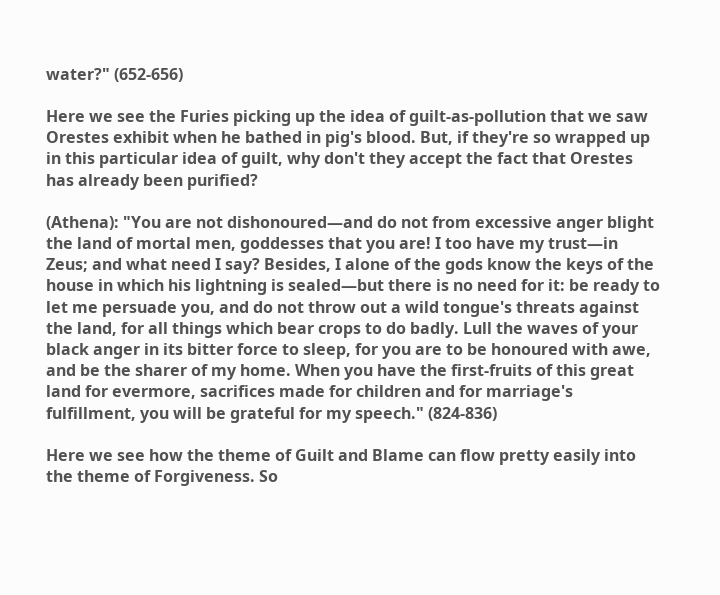water?" (652-656)

Here we see the Furies picking up the idea of guilt-as-pollution that we saw Orestes exhibit when he bathed in pig's blood. But, if they're so wrapped up in this particular idea of guilt, why don't they accept the fact that Orestes has already been purified?

(Athena): "You are not dishonoured—and do not from excessive anger blight the land of mortal men, goddesses that you are! I too have my trust—in Zeus; and what need I say? Besides, I alone of the gods know the keys of the house in which his lightning is sealed—but there is no need for it: be ready to let me persuade you, and do not throw out a wild tongue's threats against the land, for all things which bear crops to do badly. Lull the waves of your black anger in its bitter force to sleep, for you are to be honoured with awe, and be the sharer of my home. When you have the first-fruits of this great land for evermore, sacrifices made for children and for marriage's fulfillment, you will be grateful for my speech." (824-836)

Here we see how the theme of Guilt and Blame can flow pretty easily into the theme of Forgiveness. So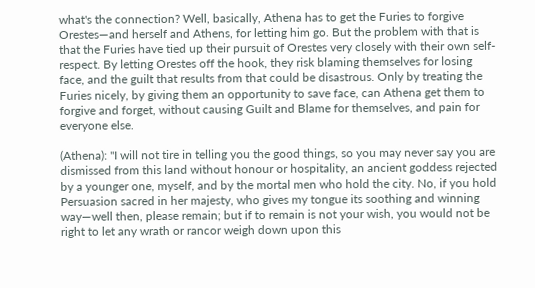what's the connection? Well, basically, Athena has to get the Furies to forgive Orestes—and herself and Athens, for letting him go. But the problem with that is that the Furies have tied up their pursuit of Orestes very closely with their own self-respect. By letting Orestes off the hook, they risk blaming themselves for losing face, and the guilt that results from that could be disastrous. Only by treating the Furies nicely, by giving them an opportunity to save face, can Athena get them to forgive and forget, without causing Guilt and Blame for themselves, and pain for everyone else.

(Athena): "I will not tire in telling you the good things, so you may never say you are dismissed from this land without honour or hospitality, an ancient goddess rejected by a younger one, myself, and by the mortal men who hold the city. No, if you hold Persuasion sacred in her majesty, who gives my tongue its soothing and winning way—well then, please remain; but if to remain is not your wish, you would not be right to let any wrath or rancor weigh down upon this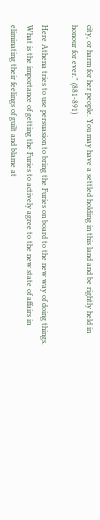city, or harm for her people. You may have a settled holding in this land and be rightly held in honour for ever." (881-891)

Here Athena tries to use persuasion to bring the Furies on board to the new way of doing things. What is the importance of getting the Furies to actively agree to the new state of affairs in eliminating their feelings of guilt and blame at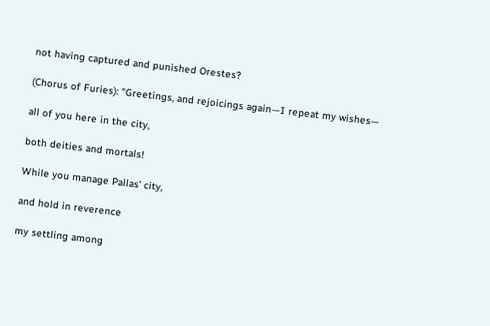not having captured and punished Orestes?

(Chorus of Furies): "Greetings, and rejoicings again—I repeat my wishes—

all of you here in the city,

both deities and mortals!

While you manage Pallas' city,

and hold in reverence

my settling among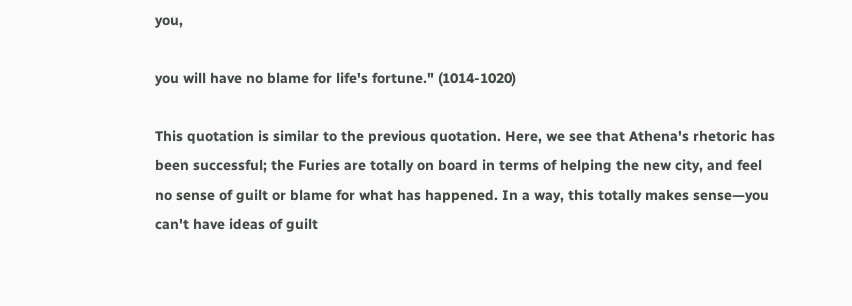you,

you will have no blame for life's fortune." (1014-1020)

This quotation is similar to the previous quotation. Here, we see that Athena's rhetoric has been successful; the Furies are totally on board in terms of helping the new city, and feel no sense of guilt or blame for what has happened. In a way, this totally makes sense—you can't have ideas of guilt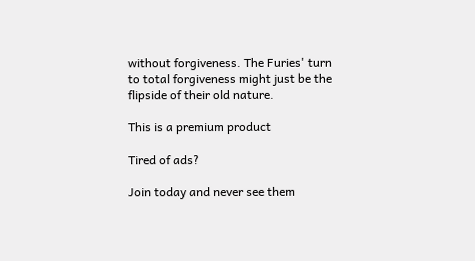without forgiveness. The Furies' turn to total forgiveness might just be the flipside of their old nature.

This is a premium product

Tired of ads?

Join today and never see them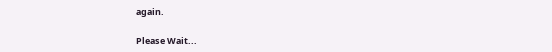again.

Please Wait...